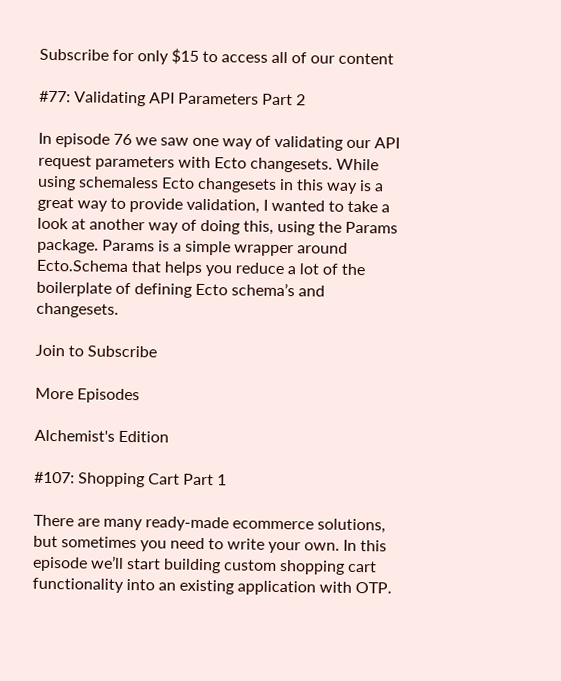Subscribe for only $15 to access all of our content

#77: Validating API Parameters Part 2

In episode 76 we saw one way of validating our API request parameters with Ecto changesets. While using schemaless Ecto changesets in this way is a great way to provide validation, I wanted to take a look at another way of doing this, using the Params package. Params is a simple wrapper around Ecto.Schema that helps you reduce a lot of the boilerplate of defining Ecto schema’s and changesets.

Join to Subscribe

More Episodes

Alchemist's Edition

#107: Shopping Cart Part 1

There are many ready-made ecommerce solutions, but sometimes you need to write your own. In this episode we’ll start building custom shopping cart functionality into an existing application with OTP.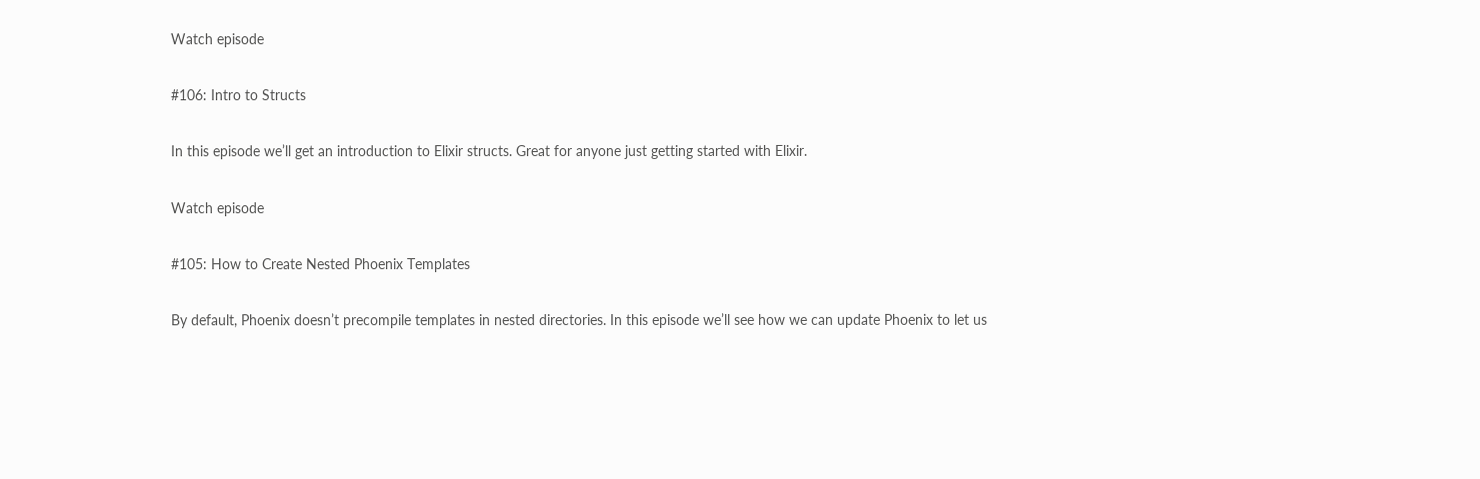Watch episode

#106: Intro to Structs

In this episode we’ll get an introduction to Elixir structs. Great for anyone just getting started with Elixir.

Watch episode

#105: How to Create Nested Phoenix Templates

By default, Phoenix doesn’t precompile templates in nested directories. In this episode we’ll see how we can update Phoenix to let us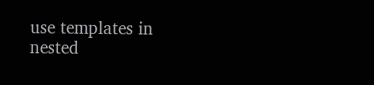use templates in nested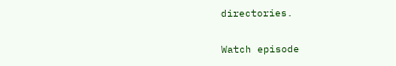directories.

Watch episode